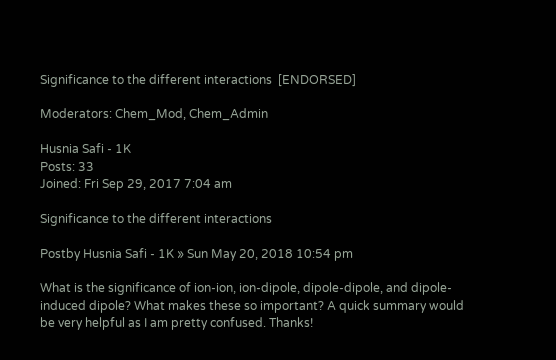Significance to the different interactions  [ENDORSED]

Moderators: Chem_Mod, Chem_Admin

Husnia Safi - 1K
Posts: 33
Joined: Fri Sep 29, 2017 7:04 am

Significance to the different interactions

Postby Husnia Safi - 1K » Sun May 20, 2018 10:54 pm

What is the significance of ion-ion, ion-dipole, dipole-dipole, and dipole-induced dipole? What makes these so important? A quick summary would be very helpful as I am pretty confused. Thanks!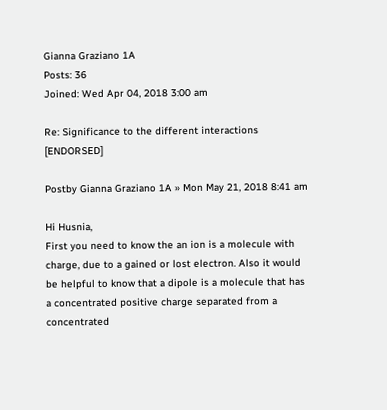Gianna Graziano 1A
Posts: 36
Joined: Wed Apr 04, 2018 3:00 am

Re: Significance to the different interactions  [ENDORSED]

Postby Gianna Graziano 1A » Mon May 21, 2018 8:41 am

Hi Husnia,
First you need to know the an ion is a molecule with charge, due to a gained or lost electron. Also it would be helpful to know that a dipole is a molecule that has a concentrated positive charge separated from a concentrated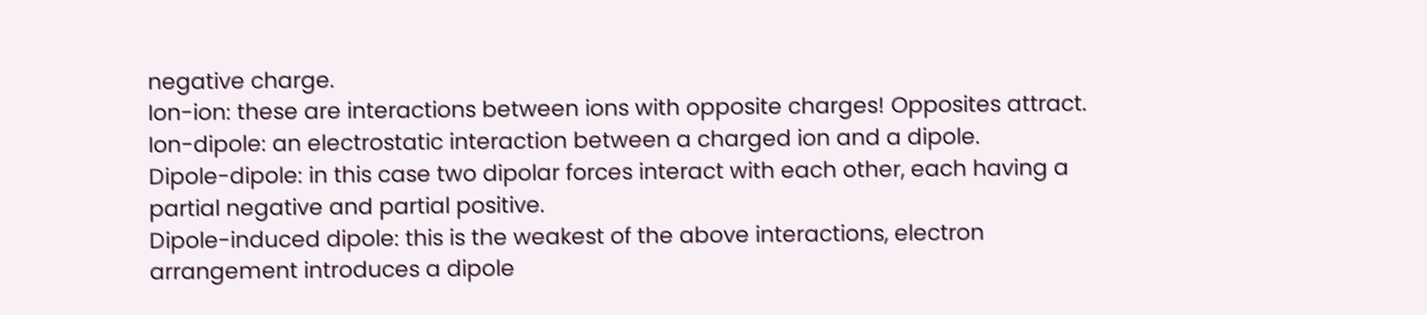negative charge.
Ion-ion: these are interactions between ions with opposite charges! Opposites attract.
Ion-dipole: an electrostatic interaction between a charged ion and a dipole.
Dipole-dipole: in this case two dipolar forces interact with each other, each having a partial negative and partial positive.
Dipole-induced dipole: this is the weakest of the above interactions, electron arrangement introduces a dipole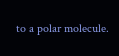to a polar molecule.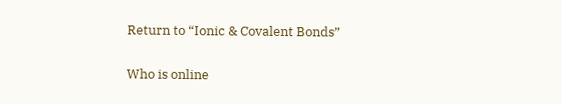Return to “Ionic & Covalent Bonds”

Who is online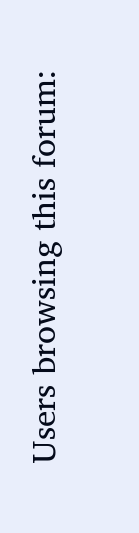Users browsing this forum: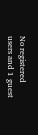No registered users and 1 guest